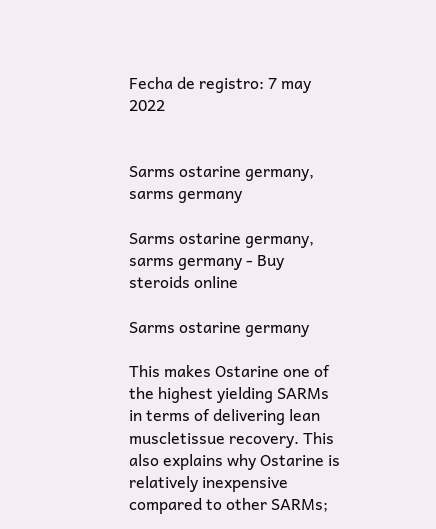Fecha de registro: 7 may 2022


Sarms ostarine germany, sarms germany

Sarms ostarine germany, sarms germany - Buy steroids online

Sarms ostarine germany

This makes Ostarine one of the highest yielding SARMs in terms of delivering lean muscletissue recovery. This also explains why Ostarine is relatively inexpensive compared to other SARMs;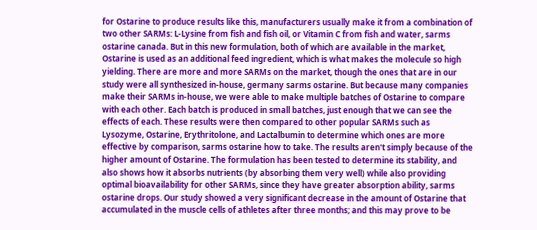for Ostarine to produce results like this, manufacturers usually make it from a combination of two other SARMs: L-Lysine from fish and fish oil, or Vitamin C from fish and water, sarms ostarine canada. But in this new formulation, both of which are available in the market, Ostarine is used as an additional feed ingredient, which is what makes the molecule so high yielding. There are more and more SARMs on the market, though the ones that are in our study were all synthesized in-house, germany sarms ostarine. But because many companies make their SARMs in-house, we were able to make multiple batches of Ostarine to compare with each other. Each batch is produced in small batches, just enough that we can see the effects of each. These results were then compared to other popular SARMs such as Lysozyme, Ostarine, Erythritolone, and Lactalbumin to determine which ones are more effective by comparison, sarms ostarine how to take. The results aren't simply because of the higher amount of Ostarine. The formulation has been tested to determine its stability, and also shows how it absorbs nutrients (by absorbing them very well) while also providing optimal bioavailability for other SARMs, since they have greater absorption ability, sarms ostarine drops. Our study showed a very significant decrease in the amount of Ostarine that accumulated in the muscle cells of athletes after three months; and this may prove to be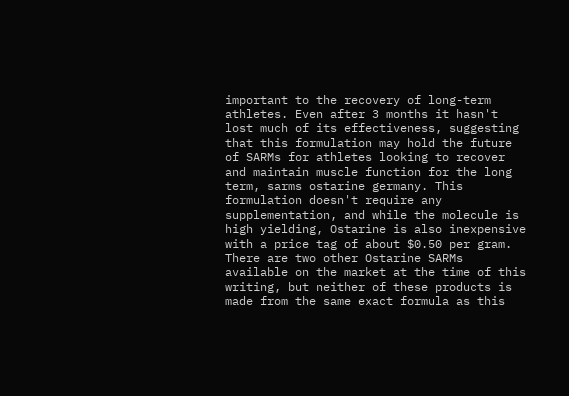important to the recovery of long-term athletes. Even after 3 months it hasn't lost much of its effectiveness, suggesting that this formulation may hold the future of SARMs for athletes looking to recover and maintain muscle function for the long term, sarms ostarine germany. This formulation doesn't require any supplementation, and while the molecule is high yielding, Ostarine is also inexpensive with a price tag of about $0.50 per gram. There are two other Ostarine SARMs available on the market at the time of this writing, but neither of these products is made from the same exact formula as this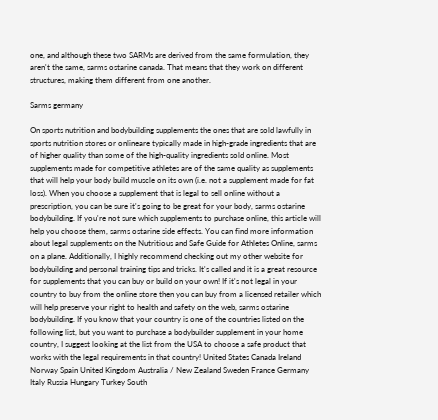one, and although these two SARMs are derived from the same formulation, they aren't the same, sarms ostarine canada. That means that they work on different structures, making them different from one another.

Sarms germany

On sports nutrition and bodybuilding supplements the ones that are sold lawfully in sports nutrition stores or onlineare typically made in high-grade ingredients that are of higher quality than some of the high-quality ingredients sold online. Most supplements made for competitive athletes are of the same quality as supplements that will help your body build muscle on its own (i.e. not a supplement made for fat loss). When you choose a supplement that is legal to sell online without a prescription, you can be sure it's going to be great for your body, sarms ostarine bodybuilding. If you're not sure which supplements to purchase online, this article will help you choose them, sarms ostarine side effects. You can find more information about legal supplements on the Nutritious and Safe Guide for Athletes Online, sarms on a plane. Additionally, I highly recommend checking out my other website for bodybuilding and personal training tips and tricks. It's called and it is a great resource for supplements that you can buy or build on your own! If it's not legal in your country to buy from the online store then you can buy from a licensed retailer which will help preserve your right to health and safety on the web, sarms ostarine bodybuilding. If you know that your country is one of the countries listed on the following list, but you want to purchase a bodybuilder supplement in your home country, I suggest looking at the list from the USA to choose a safe product that works with the legal requirements in that country! United States Canada Ireland Norway Spain United Kingdom Australia / New Zealand Sweden France Germany Italy Russia Hungary Turkey South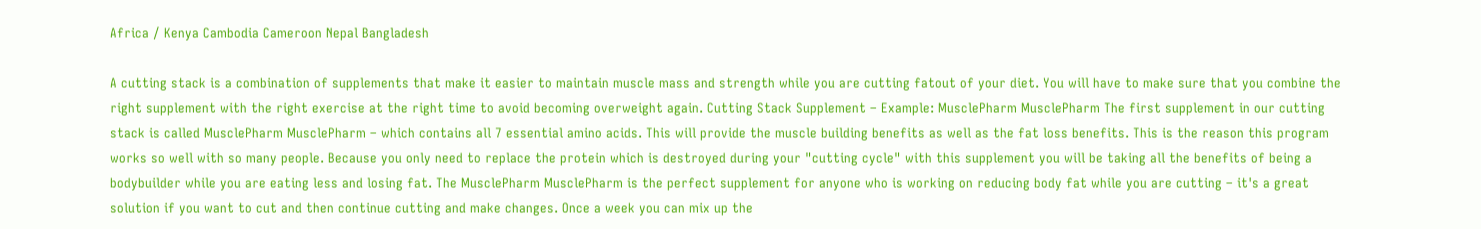Africa / Kenya Cambodia Cameroon Nepal Bangladesh

A cutting stack is a combination of supplements that make it easier to maintain muscle mass and strength while you are cutting fatout of your diet. You will have to make sure that you combine the right supplement with the right exercise at the right time to avoid becoming overweight again. Cutting Stack Supplement – Example: MusclePharm MusclePharm The first supplement in our cutting stack is called MusclePharm MusclePharm – which contains all 7 essential amino acids. This will provide the muscle building benefits as well as the fat loss benefits. This is the reason this program works so well with so many people. Because you only need to replace the protein which is destroyed during your "cutting cycle" with this supplement you will be taking all the benefits of being a bodybuilder while you are eating less and losing fat. The MusclePharm MusclePharm is the perfect supplement for anyone who is working on reducing body fat while you are cutting – it's a great solution if you want to cut and then continue cutting and make changes. Once a week you can mix up the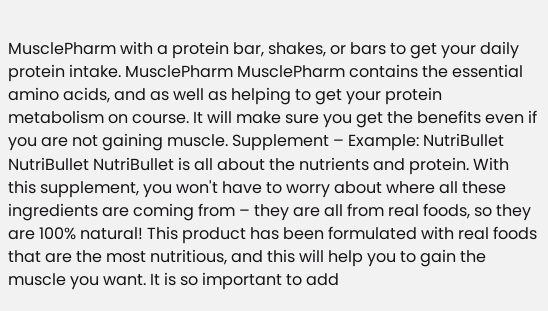MusclePharm with a protein bar, shakes, or bars to get your daily protein intake. MusclePharm MusclePharm contains the essential amino acids, and as well as helping to get your protein metabolism on course. It will make sure you get the benefits even if you are not gaining muscle. Supplement – Example: NutriBullet NutriBullet NutriBullet is all about the nutrients and protein. With this supplement, you won't have to worry about where all these ingredients are coming from – they are all from real foods, so they are 100% natural! This product has been formulated with real foods that are the most nutritious, and this will help you to gain the muscle you want. It is so important to add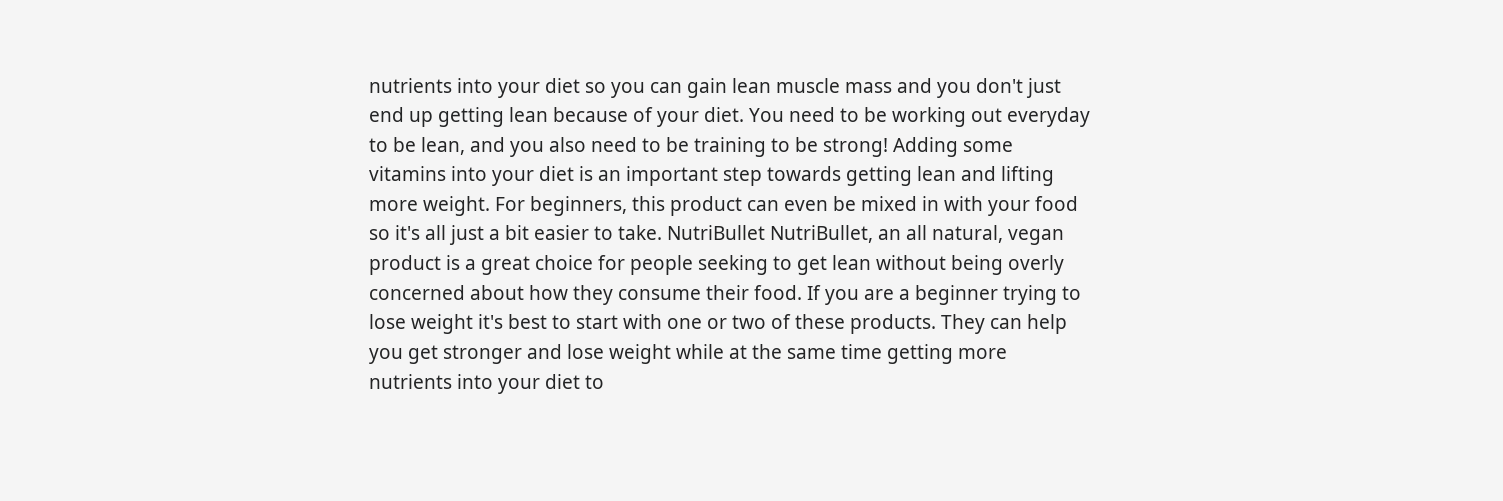nutrients into your diet so you can gain lean muscle mass and you don't just end up getting lean because of your diet. You need to be working out everyday to be lean, and you also need to be training to be strong! Adding some vitamins into your diet is an important step towards getting lean and lifting more weight. For beginners, this product can even be mixed in with your food so it's all just a bit easier to take. NutriBullet NutriBullet, an all natural, vegan product is a great choice for people seeking to get lean without being overly concerned about how they consume their food. If you are a beginner trying to lose weight it's best to start with one or two of these products. They can help you get stronger and lose weight while at the same time getting more nutrients into your diet to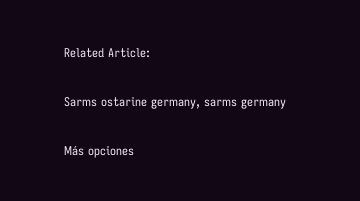Related Article:

Sarms ostarine germany, sarms germany

Más opciones